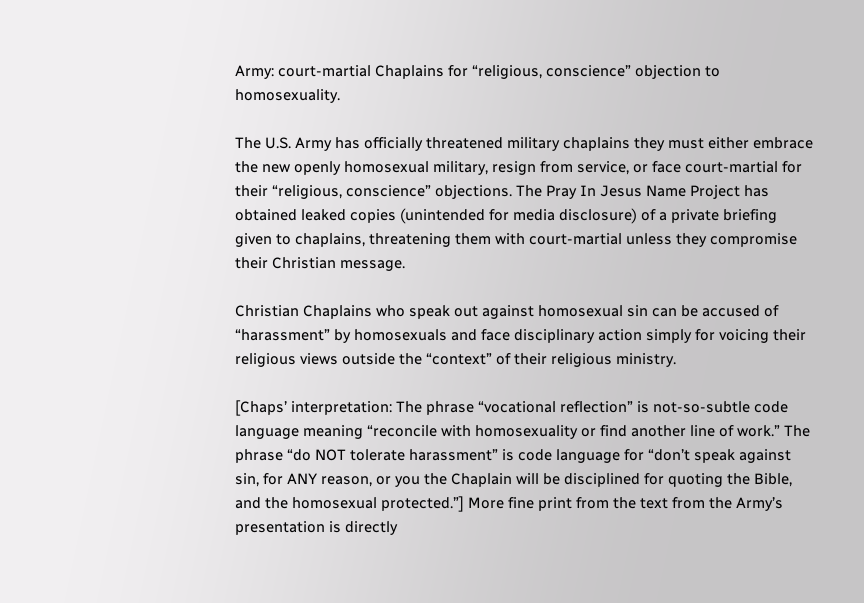Army: court-martial Chaplains for “religious, conscience” objection to homosexuality.

The U.S. Army has officially threatened military chaplains they must either embrace the new openly homosexual military, resign from service, or face court-martial for their “religious, conscience” objections. The Pray In Jesus Name Project has obtained leaked copies (unintended for media disclosure) of a private briefing given to chaplains, threatening them with court-martial unless they compromise their Christian message.

Christian Chaplains who speak out against homosexual sin can be accused of “harassment” by homosexuals and face disciplinary action simply for voicing their religious views outside the “context” of their religious ministry.

[Chaps’ interpretation: The phrase “vocational reflection” is not-so-subtle code language meaning “reconcile with homosexuality or find another line of work.” The phrase “do NOT tolerate harassment” is code language for “don’t speak against sin, for ANY reason, or you the Chaplain will be disciplined for quoting the Bible, and the homosexual protected.”] More fine print from the text from the Army’s presentation is directly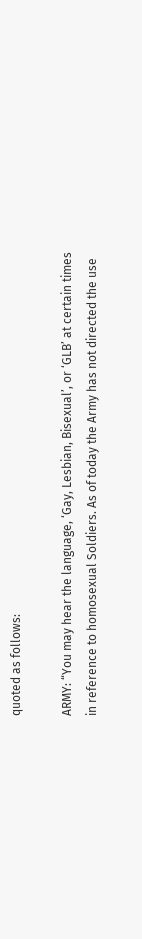quoted as follows:

ARMY: “You may hear the language, ‘Gay, Lesbian, Bisexual’, or ‘GLB’ at certain times in reference to homosexual Soldiers. As of today the Army has not directed the use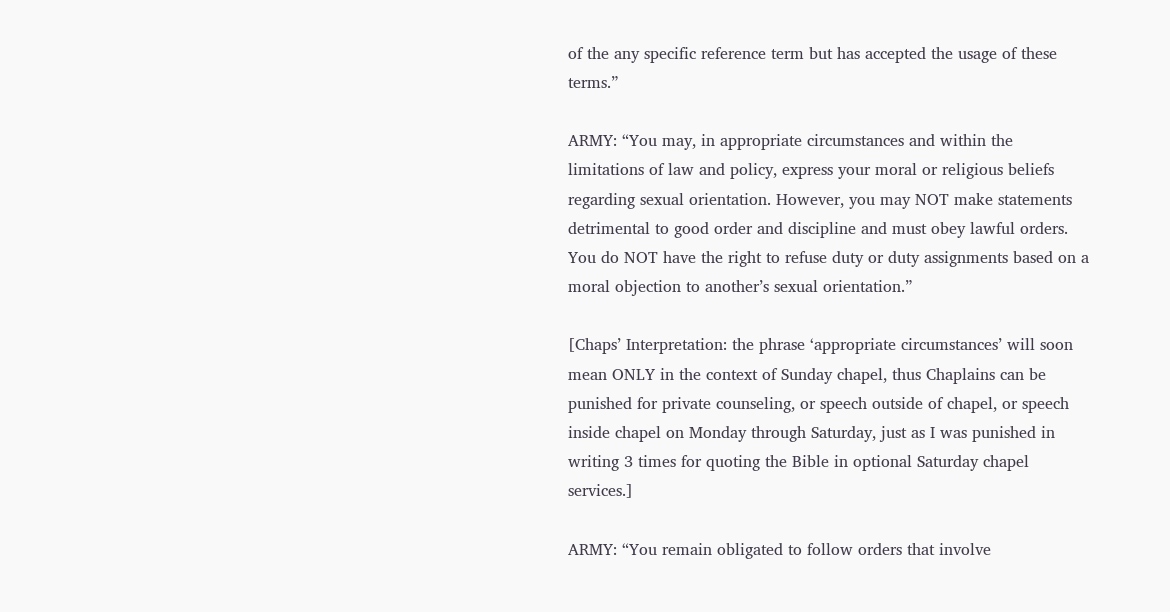of the any specific reference term but has accepted the usage of these terms.”

ARMY: “You may, in appropriate circumstances and within the limitations of law and policy, express your moral or religious beliefs regarding sexual orientation. However, you may NOT make statements detrimental to good order and discipline and must obey lawful orders. You do NOT have the right to refuse duty or duty assignments based on a moral objection to another’s sexual orientation.”

[Chaps’ Interpretation: the phrase ‘appropriate circumstances’ will soon mean ONLY in the context of Sunday chapel, thus Chaplains can be punished for private counseling, or speech outside of chapel, or speech inside chapel on Monday through Saturday, just as I was punished in writing 3 times for quoting the Bible in optional Saturday chapel services.]

ARMY: “You remain obligated to follow orders that involve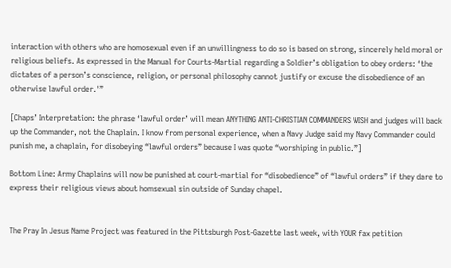interaction with others who are homosexual even if an unwillingness to do so is based on strong, sincerely held moral or religious beliefs. As expressed in the Manual for Courts-Martial regarding a Soldier’s obligation to obey orders: ‘the dictates of a person’s conscience, religion, or personal philosophy cannot justify or excuse the disobedience of an otherwise lawful order.'”

[Chaps’ Interpretation: the phrase ‘lawful order’ will mean ANYTHING ANTI-CHRISTIAN COMMANDERS WISH and judges will back up the Commander, not the Chaplain. I know from personal experience, when a Navy Judge said my Navy Commander could punish me, a chaplain, for disobeying “lawful orders” because I was quote “worshiping in public.”]

Bottom Line: Army Chaplains will now be punished at court-martial for “disobedience” of “lawful orders” if they dare to express their religious views about homsexual sin outside of Sunday chapel.


The Pray In Jesus Name Project was featured in the Pittsburgh Post-Gazette last week, with YOUR fax petition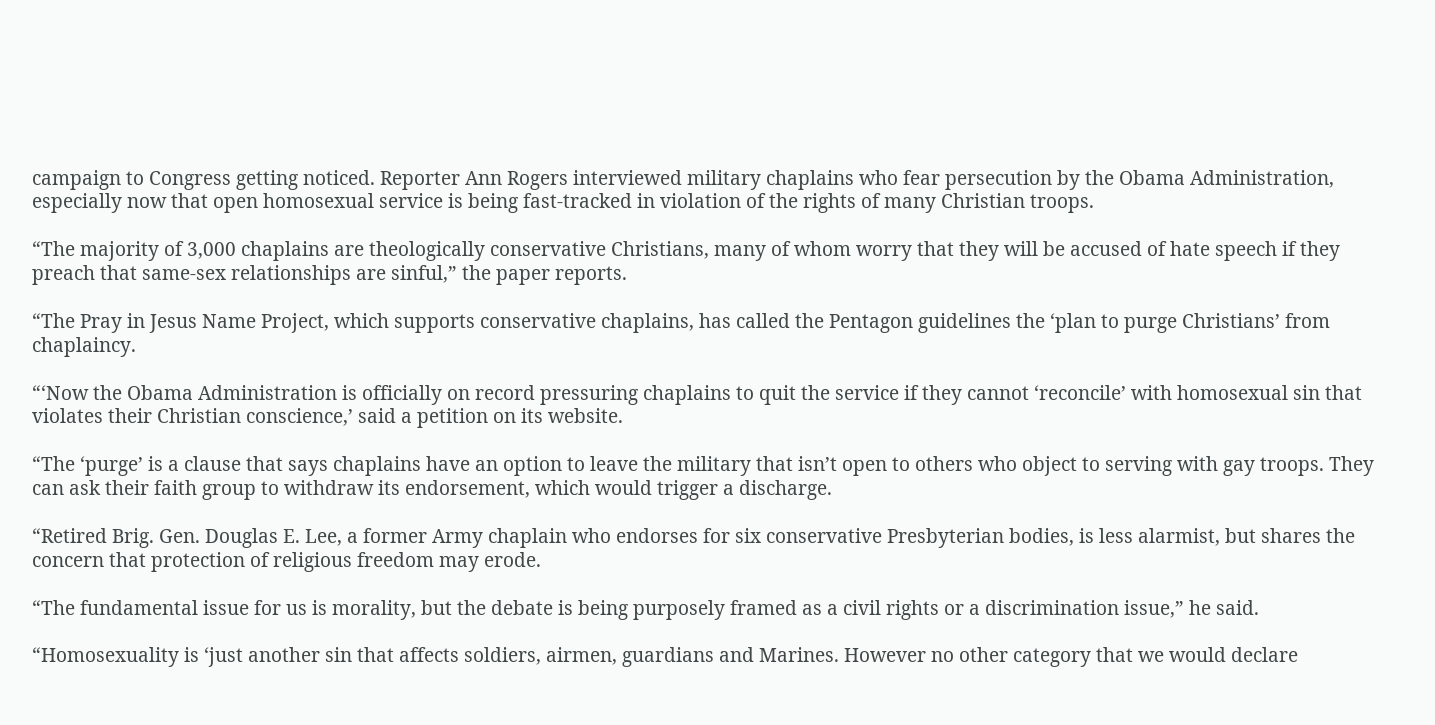campaign to Congress getting noticed. Reporter Ann Rogers interviewed military chaplains who fear persecution by the Obama Administration, especially now that open homosexual service is being fast-tracked in violation of the rights of many Christian troops.

“The majority of 3,000 chaplains are theologically conservative Christians, many of whom worry that they will be accused of hate speech if they preach that same-sex relationships are sinful,” the paper reports.

“The Pray in Jesus Name Project, which supports conservative chaplains, has called the Pentagon guidelines the ‘plan to purge Christians’ from chaplaincy.

“‘Now the Obama Administration is officially on record pressuring chaplains to quit the service if they cannot ‘reconcile’ with homosexual sin that violates their Christian conscience,’ said a petition on its website.

“The ‘purge’ is a clause that says chaplains have an option to leave the military that isn’t open to others who object to serving with gay troops. They can ask their faith group to withdraw its endorsement, which would trigger a discharge.

“Retired Brig. Gen. Douglas E. Lee, a former Army chaplain who endorses for six conservative Presbyterian bodies, is less alarmist, but shares the concern that protection of religious freedom may erode.

“The fundamental issue for us is morality, but the debate is being purposely framed as a civil rights or a discrimination issue,” he said.

“Homosexuality is ‘just another sin that affects soldiers, airmen, guardians and Marines. However no other category that we would declare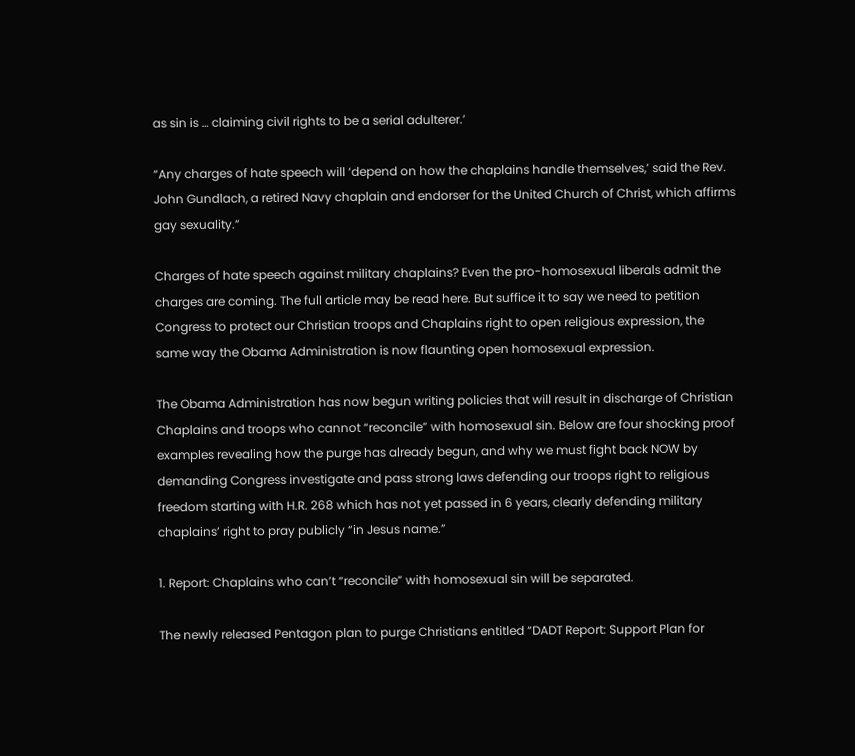as sin is … claiming civil rights to be a serial adulterer.’

“Any charges of hate speech will ‘depend on how the chaplains handle themselves,’ said the Rev. John Gundlach, a retired Navy chaplain and endorser for the United Church of Christ, which affirms gay sexuality.”

Charges of hate speech against military chaplains? Even the pro-homosexual liberals admit the charges are coming. The full article may be read here. But suffice it to say we need to petition Congress to protect our Christian troops and Chaplains right to open religious expression, the same way the Obama Administration is now flaunting open homosexual expression.

The Obama Administration has now begun writing policies that will result in discharge of Christian Chaplains and troops who cannot “reconcile” with homosexual sin. Below are four shocking proof examples revealing how the purge has already begun, and why we must fight back NOW by demanding Congress investigate and pass strong laws defending our troops right to religious freedom starting with H.R. 268 which has not yet passed in 6 years, clearly defending military chaplains’ right to pray publicly “in Jesus name.”

1. Report: Chaplains who can’t “reconcile” with homosexual sin will be separated.

The newly released Pentagon plan to purge Christians entitled “DADT Report: Support Plan for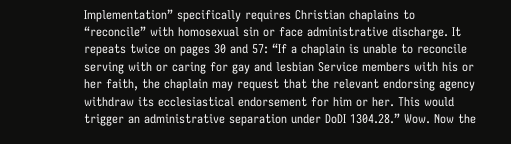Implementation” specifically requires Christian chaplains to “reconcile” with homosexual sin or face administrative discharge. It repeats twice on pages 30 and 57: “If a chaplain is unable to reconcile serving with or caring for gay and lesbian Service members with his or her faith, the chaplain may request that the relevant endorsing agency withdraw its ecclesiastical endorsement for him or her. This would trigger an administrative separation under DoDI 1304.28.” Wow. Now the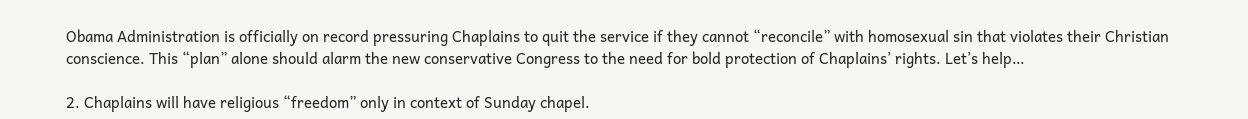Obama Administration is officially on record pressuring Chaplains to quit the service if they cannot “reconcile” with homosexual sin that violates their Christian conscience. This “plan” alone should alarm the new conservative Congress to the need for bold protection of Chaplains’ rights. Let’s help…

2. Chaplains will have religious “freedom” only in context of Sunday chapel.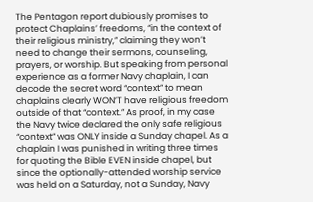The Pentagon report dubiously promises to protect Chaplains’ freedoms, “in the context of their religious ministry,” claiming they won’t need to change their sermons, counseling, prayers, or worship. But speaking from personal experience as a former Navy chaplain, I can decode the secret word “context” to mean chaplains clearly WON’T have religious freedom outside of that “context.” As proof, in my case the Navy twice declared the only safe religious “context” was ONLY inside a Sunday chapel. As a chaplain I was punished in writing three times for quoting the Bible EVEN inside chapel, but since the optionally-attended worship service was held on a Saturday, not a Sunday, Navy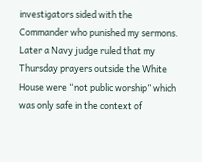investigators sided with the Commander who punished my sermons. Later a Navy judge ruled that my Thursday prayers outside the White House were “not public worship” which was only safe in the context of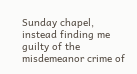Sunday chapel, instead finding me guilty of the misdemeanor crime of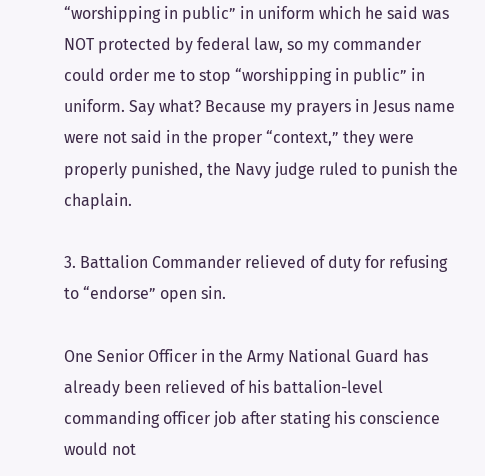“worshipping in public” in uniform which he said was NOT protected by federal law, so my commander could order me to stop “worshipping in public” in uniform. Say what? Because my prayers in Jesus name were not said in the proper “context,” they were properly punished, the Navy judge ruled to punish the chaplain.

3. Battalion Commander relieved of duty for refusing to “endorse” open sin.

One Senior Officer in the Army National Guard has already been relieved of his battalion-level commanding officer job after stating his conscience would not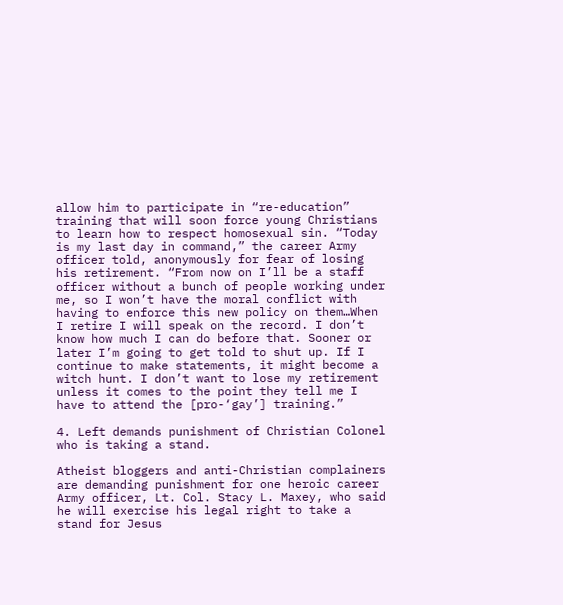allow him to participate in “re-education” training that will soon force young Christians to learn how to respect homosexual sin. “Today is my last day in command,” the career Army officer told, anonymously for fear of losing his retirement. “From now on I’ll be a staff officer without a bunch of people working under me, so I won’t have the moral conflict with having to enforce this new policy on them…When I retire I will speak on the record. I don’t know how much I can do before that. Sooner or later I’m going to get told to shut up. If I continue to make statements, it might become a witch hunt. I don’t want to lose my retirement unless it comes to the point they tell me I have to attend the [pro-‘gay’] training.”

4. Left demands punishment of Christian Colonel who is taking a stand.

Atheist bloggers and anti-Christian complainers are demanding punishment for one heroic career Army officer, Lt. Col. Stacy L. Maxey, who said he will exercise his legal right to take a stand for Jesus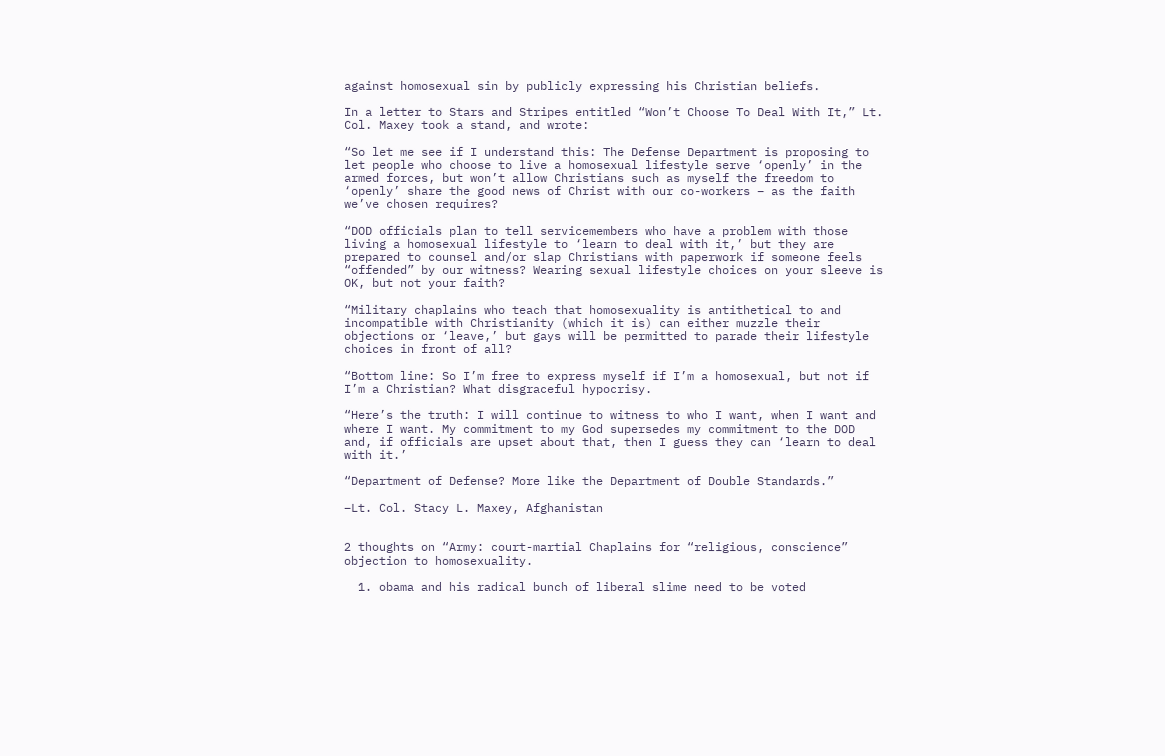against homosexual sin by publicly expressing his Christian beliefs.

In a letter to Stars and Stripes entitled “Won’t Choose To Deal With It,” Lt. Col. Maxey took a stand, and wrote:

“So let me see if I understand this: The Defense Department is proposing to let people who choose to live a homosexual lifestyle serve ‘openly’ in the armed forces, but won’t allow Christians such as myself the freedom to ‘openly’ share the good news of Christ with our co-workers – as the faith we’ve chosen requires?

“DOD officials plan to tell servicemembers who have a problem with those living a homosexual lifestyle to ‘learn to deal with it,’ but they are prepared to counsel and/or slap Christians with paperwork if someone feels “offended” by our witness? Wearing sexual lifestyle choices on your sleeve is OK, but not your faith?

“Military chaplains who teach that homosexuality is antithetical to and incompatible with Christianity (which it is) can either muzzle their objections or ‘leave,’ but gays will be permitted to parade their lifestyle choices in front of all?

“Bottom line: So I’m free to express myself if I’m a homosexual, but not if I’m a Christian? What disgraceful hypocrisy.

“Here’s the truth: I will continue to witness to who I want, when I want and where I want. My commitment to my God supersedes my commitment to the DOD and, if officials are upset about that, then I guess they can ‘learn to deal with it.’

“Department of Defense? More like the Department of Double Standards.”

–Lt. Col. Stacy L. Maxey, Afghanistan


2 thoughts on “Army: court-martial Chaplains for “religious, conscience” objection to homosexuality.

  1. obama and his radical bunch of liberal slime need to be voted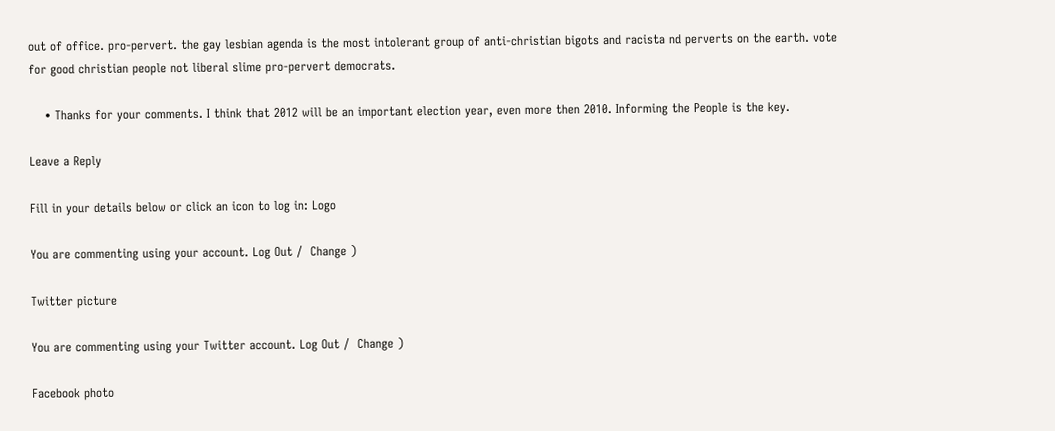out of office. pro-pervert. the gay lesbian agenda is the most intolerant group of anti-christian bigots and racista nd perverts on the earth. vote for good christian people not liberal slime pro-pervert democrats.

    • Thanks for your comments. I think that 2012 will be an important election year, even more then 2010. Informing the People is the key.

Leave a Reply

Fill in your details below or click an icon to log in: Logo

You are commenting using your account. Log Out /  Change )

Twitter picture

You are commenting using your Twitter account. Log Out /  Change )

Facebook photo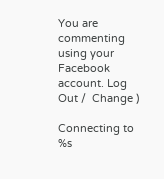You are commenting using your Facebook account. Log Out /  Change )

Connecting to %s